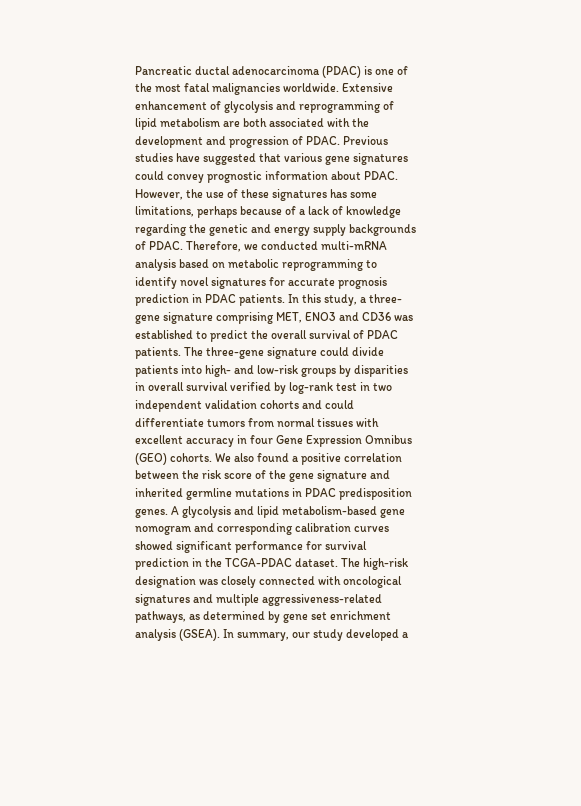Pancreatic ductal adenocarcinoma (PDAC) is one of the most fatal malignancies worldwide. Extensive enhancement of glycolysis and reprogramming of lipid metabolism are both associated with the development and progression of PDAC. Previous studies have suggested that various gene signatures could convey prognostic information about PDAC. However, the use of these signatures has some limitations, perhaps because of a lack of knowledge regarding the genetic and energy supply backgrounds of PDAC. Therefore, we conducted multi-mRNA analysis based on metabolic reprogramming to identify novel signatures for accurate prognosis prediction in PDAC patients. In this study, a three-gene signature comprising MET, ENO3 and CD36 was established to predict the overall survival of PDAC patients. The three-gene signature could divide patients into high- and low-risk groups by disparities in overall survival verified by log-rank test in two independent validation cohorts and could differentiate tumors from normal tissues with excellent accuracy in four Gene Expression Omnibus (GEO) cohorts. We also found a positive correlation between the risk score of the gene signature and inherited germline mutations in PDAC predisposition genes. A glycolysis and lipid metabolism-based gene nomogram and corresponding calibration curves showed significant performance for survival prediction in the TCGA-PDAC dataset. The high-risk designation was closely connected with oncological signatures and multiple aggressiveness-related pathways, as determined by gene set enrichment analysis (GSEA). In summary, our study developed a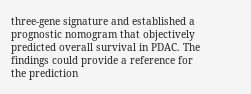three-gene signature and established a prognostic nomogram that objectively predicted overall survival in PDAC. The findings could provide a reference for the prediction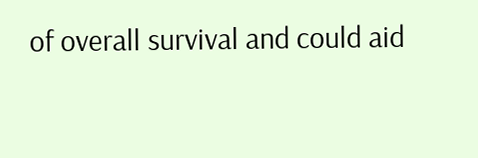of overall survival and could aid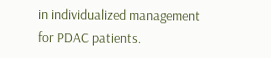in individualized management for PDAC patients.